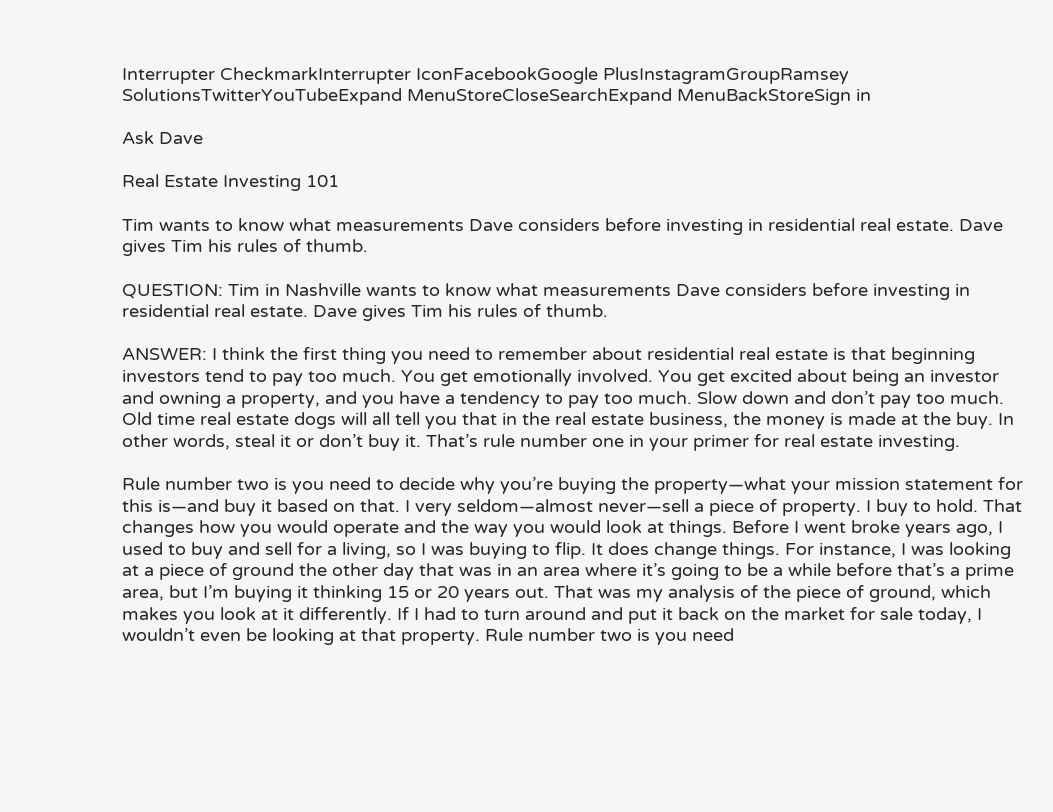Interrupter CheckmarkInterrupter IconFacebookGoogle PlusInstagramGroupRamsey SolutionsTwitterYouTubeExpand MenuStoreCloseSearchExpand MenuBackStoreSign in

Ask Dave

Real Estate Investing 101

Tim wants to know what measurements Dave considers before investing in residential real estate. Dave gives Tim his rules of thumb.

QUESTION: Tim in Nashville wants to know what measurements Dave considers before investing in residential real estate. Dave gives Tim his rules of thumb.

ANSWER: I think the first thing you need to remember about residential real estate is that beginning investors tend to pay too much. You get emotionally involved. You get excited about being an investor and owning a property, and you have a tendency to pay too much. Slow down and don’t pay too much. Old time real estate dogs will all tell you that in the real estate business, the money is made at the buy. In other words, steal it or don’t buy it. That’s rule number one in your primer for real estate investing.

Rule number two is you need to decide why you’re buying the property—what your mission statement for this is—and buy it based on that. I very seldom—almost never—sell a piece of property. I buy to hold. That changes how you would operate and the way you would look at things. Before I went broke years ago, I used to buy and sell for a living, so I was buying to flip. It does change things. For instance, I was looking at a piece of ground the other day that was in an area where it’s going to be a while before that’s a prime area, but I’m buying it thinking 15 or 20 years out. That was my analysis of the piece of ground, which makes you look at it differently. If I had to turn around and put it back on the market for sale today, I wouldn’t even be looking at that property. Rule number two is you need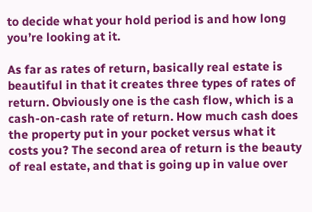to decide what your hold period is and how long you’re looking at it.

As far as rates of return, basically real estate is beautiful in that it creates three types of rates of return. Obviously one is the cash flow, which is a cash-on-cash rate of return. How much cash does the property put in your pocket versus what it costs you? The second area of return is the beauty of real estate, and that is going up in value over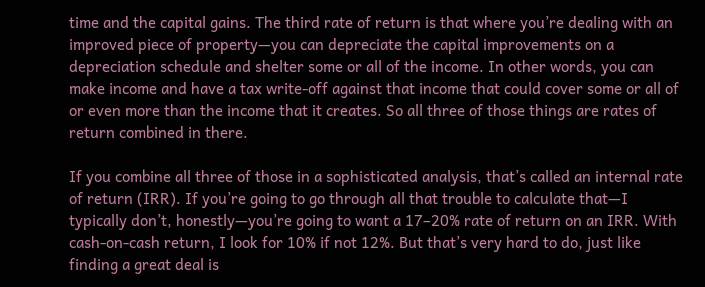time and the capital gains. The third rate of return is that where you’re dealing with an improved piece of property—you can depreciate the capital improvements on a depreciation schedule and shelter some or all of the income. In other words, you can make income and have a tax write-off against that income that could cover some or all of or even more than the income that it creates. So all three of those things are rates of return combined in there.

If you combine all three of those in a sophisticated analysis, that’s called an internal rate of return (IRR). If you’re going to go through all that trouble to calculate that—I typically don’t, honestly—you’re going to want a 17–20% rate of return on an IRR. With cash-on-cash return, I look for 10% if not 12%. But that’s very hard to do, just like finding a great deal is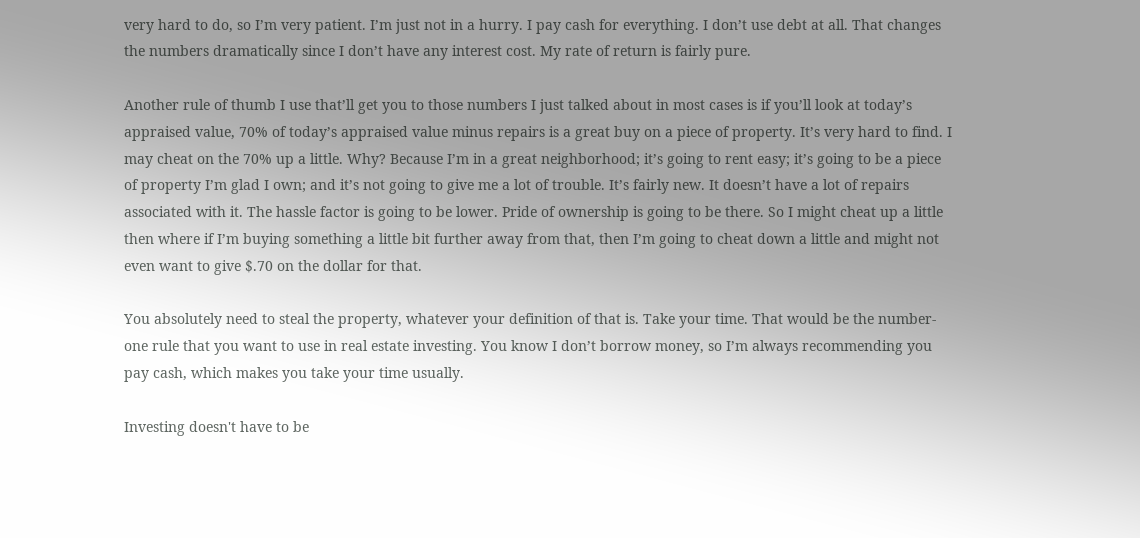very hard to do, so I’m very patient. I’m just not in a hurry. I pay cash for everything. I don’t use debt at all. That changes the numbers dramatically since I don’t have any interest cost. My rate of return is fairly pure.

Another rule of thumb I use that’ll get you to those numbers I just talked about in most cases is if you’ll look at today’s appraised value, 70% of today’s appraised value minus repairs is a great buy on a piece of property. It’s very hard to find. I may cheat on the 70% up a little. Why? Because I’m in a great neighborhood; it’s going to rent easy; it’s going to be a piece of property I’m glad I own; and it’s not going to give me a lot of trouble. It’s fairly new. It doesn’t have a lot of repairs associated with it. The hassle factor is going to be lower. Pride of ownership is going to be there. So I might cheat up a little then where if I’m buying something a little bit further away from that, then I’m going to cheat down a little and might not even want to give $.70 on the dollar for that.

You absolutely need to steal the property, whatever your definition of that is. Take your time. That would be the number-one rule that you want to use in real estate investing. You know I don’t borrow money, so I’m always recommending you pay cash, which makes you take your time usually.

Investing doesn't have to be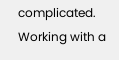complicated. Working with a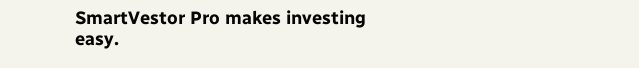SmartVestor Pro makes investing easy.